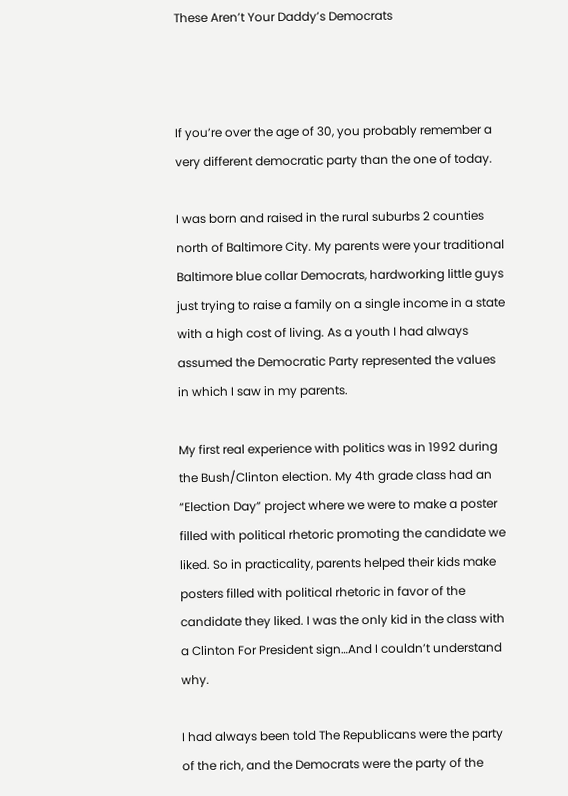These Aren’t Your Daddy’s Democrats



If you’re over the age of 30, you probably remember a very different democratic party than the one of today.

I was born and raised in the rural suburbs 2 counties north of Baltimore City. My parents were your traditional Baltimore blue collar Democrats, hardworking little guys just trying to raise a family on a single income in a state with a high cost of living. As a youth I had always assumed the Democratic Party represented the values in which I saw in my parents.

My first real experience with politics was in 1992 during the Bush/Clinton election. My 4th grade class had an “Election Day” project where we were to make a poster filled with political rhetoric promoting the candidate we liked. So in practicality, parents helped their kids make posters filled with political rhetoric in favor of the candidate they liked. I was the only kid in the class with a Clinton For President sign…And I couldn’t understand why.

I had always been told The Republicans were the party of the rich, and the Democrats were the party of the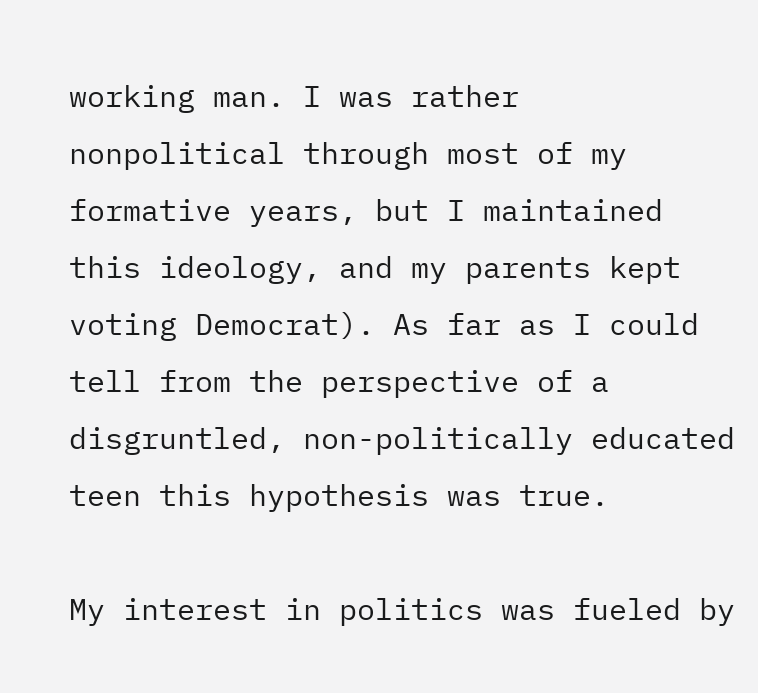working man. I was rather nonpolitical through most of my formative years, but I maintained this ideology, and my parents kept voting Democrat). As far as I could tell from the perspective of a disgruntled, non-politically educated teen this hypothesis was true.

My interest in politics was fueled by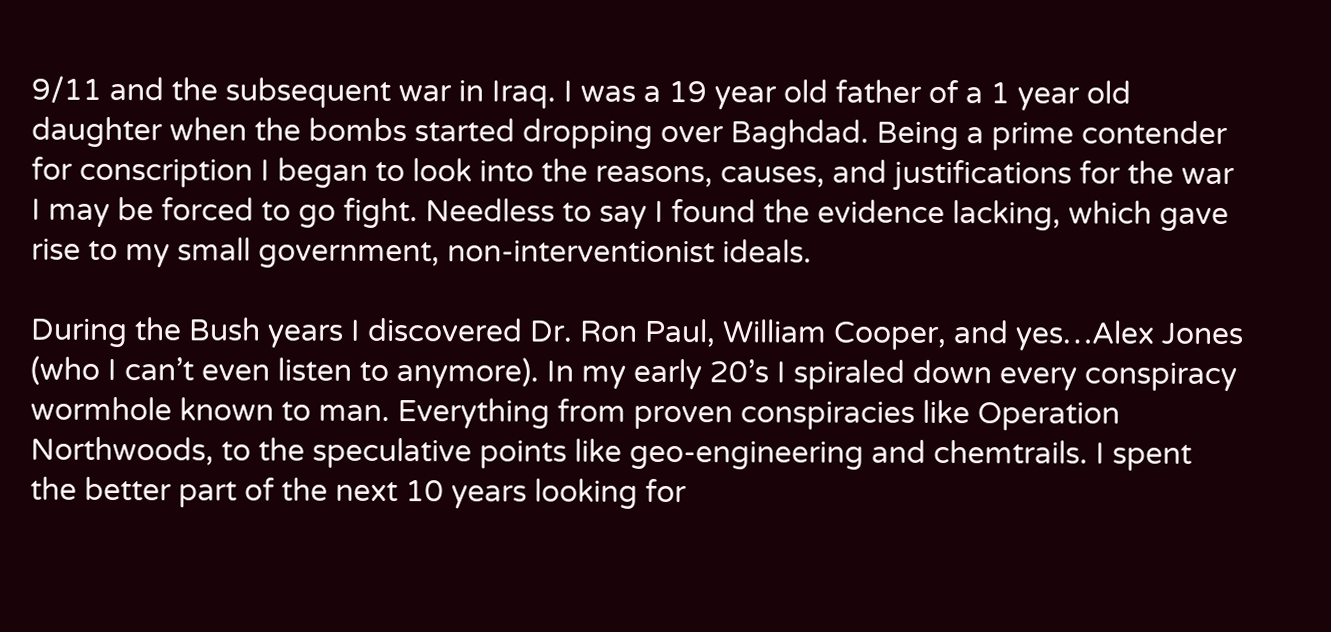9/11 and the subsequent war in Iraq. I was a 19 year old father of a 1 year old daughter when the bombs started dropping over Baghdad. Being a prime contender for conscription I began to look into the reasons, causes, and justifications for the war I may be forced to go fight. Needless to say I found the evidence lacking, which gave rise to my small government, non-interventionist ideals.

During the Bush years I discovered Dr. Ron Paul, William Cooper, and yes…Alex Jones (who I can’t even listen to anymore). In my early 20’s I spiraled down every conspiracy wormhole known to man. Everything from proven conspiracies like Operation Northwoods, to the speculative points like geo-engineering and chemtrails. I spent the better part of the next 10 years looking for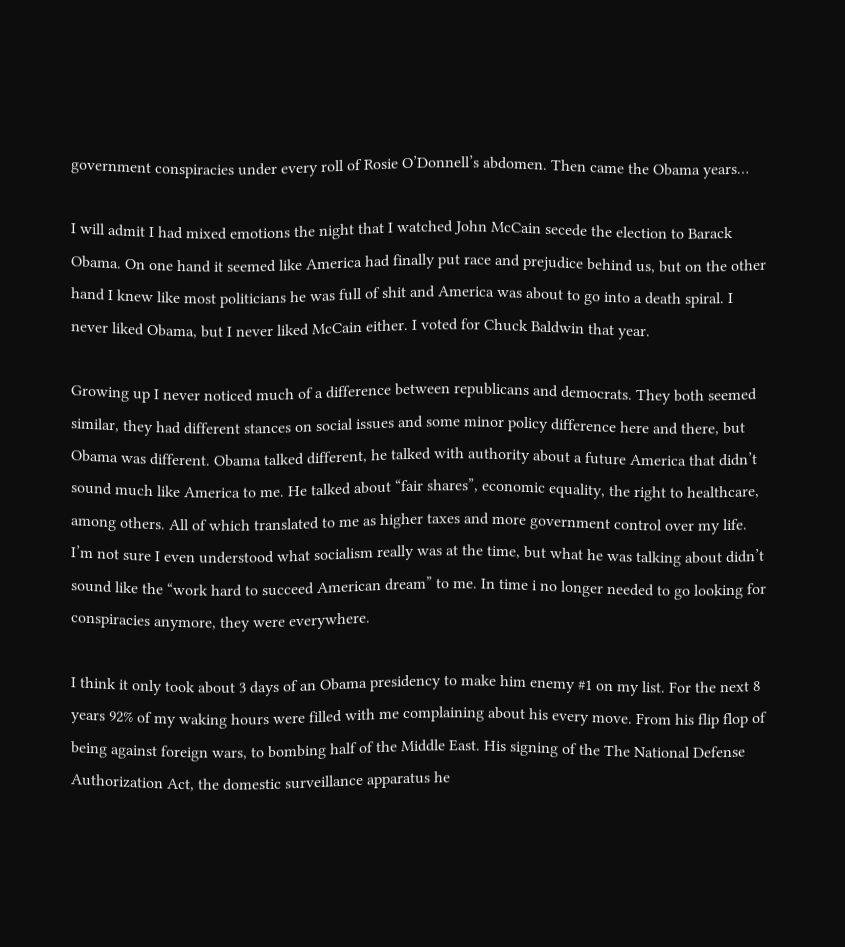government conspiracies under every roll of Rosie O’Donnell’s abdomen. Then came the Obama years…

I will admit I had mixed emotions the night that I watched John McCain secede the election to Barack Obama. On one hand it seemed like America had finally put race and prejudice behind us, but on the other hand I knew like most politicians he was full of shit and America was about to go into a death spiral. I never liked Obama, but I never liked McCain either. I voted for Chuck Baldwin that year.

Growing up I never noticed much of a difference between republicans and democrats. They both seemed similar, they had different stances on social issues and some minor policy difference here and there, but Obama was different. Obama talked different, he talked with authority about a future America that didn’t sound much like America to me. He talked about “fair shares”, economic equality, the right to healthcare, among others. All of which translated to me as higher taxes and more government control over my life. I’m not sure I even understood what socialism really was at the time, but what he was talking about didn’t sound like the “work hard to succeed American dream” to me. In time i no longer needed to go looking for conspiracies anymore, they were everywhere.

I think it only took about 3 days of an Obama presidency to make him enemy #1 on my list. For the next 8 years 92% of my waking hours were filled with me complaining about his every move. From his flip flop of being against foreign wars, to bombing half of the Middle East. His signing of the The National Defense Authorization Act, the domestic surveillance apparatus he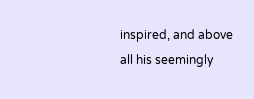inspired, and above all his seemingly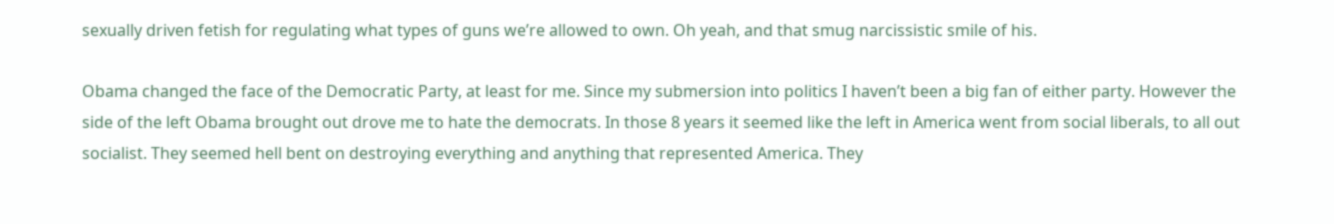sexually driven fetish for regulating what types of guns we’re allowed to own. Oh yeah, and that smug narcissistic smile of his.

Obama changed the face of the Democratic Party, at least for me. Since my submersion into politics I haven’t been a big fan of either party. However the side of the left Obama brought out drove me to hate the democrats. In those 8 years it seemed like the left in America went from social liberals, to all out socialist. They seemed hell bent on destroying everything and anything that represented America. They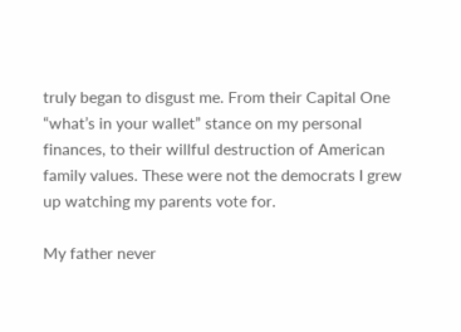truly began to disgust me. From their Capital One “what’s in your wallet” stance on my personal finances, to their willful destruction of American family values. These were not the democrats I grew up watching my parents vote for.

My father never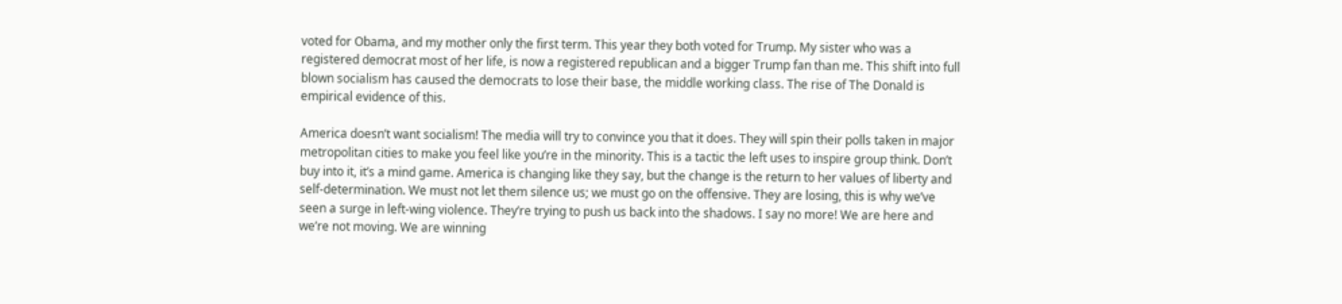voted for Obama, and my mother only the first term. This year they both voted for Trump. My sister who was a registered democrat most of her life, is now a registered republican and a bigger Trump fan than me. This shift into full blown socialism has caused the democrats to lose their base, the middle working class. The rise of The Donald is empirical evidence of this.

America doesn’t want socialism! The media will try to convince you that it does. They will spin their polls taken in major metropolitan cities to make you feel like you’re in the minority. This is a tactic the left uses to inspire group think. Don’t buy into it, it’s a mind game. America is changing like they say, but the change is the return to her values of liberty and self-determination. We must not let them silence us; we must go on the offensive. They are losing, this is why we’ve seen a surge in left-wing violence. They’re trying to push us back into the shadows. I say no more! We are here and we’re not moving. We are winning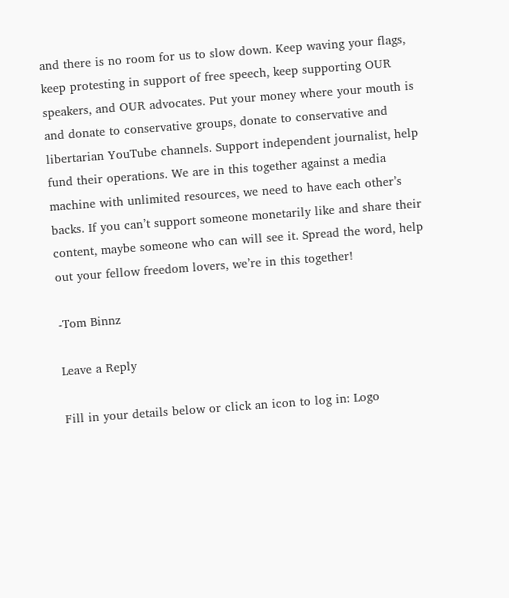and there is no room for us to slow down. Keep waving your flags, keep protesting in support of free speech, keep supporting OUR speakers, and OUR advocates. Put your money where your mouth is and donate to conservative groups, donate to conservative and libertarian YouTube channels. Support independent journalist, help fund their operations. We are in this together against a media machine with unlimited resources, we need to have each other’s backs. If you can’t support someone monetarily like and share their content, maybe someone who can will see it. Spread the word, help out your fellow freedom lovers, we’re in this together!

-Tom Binnz

Leave a Reply

Fill in your details below or click an icon to log in: Logo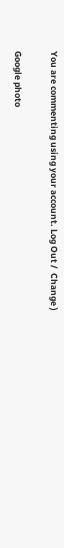You are commenting using your account. Log Out /  Change )

Google photo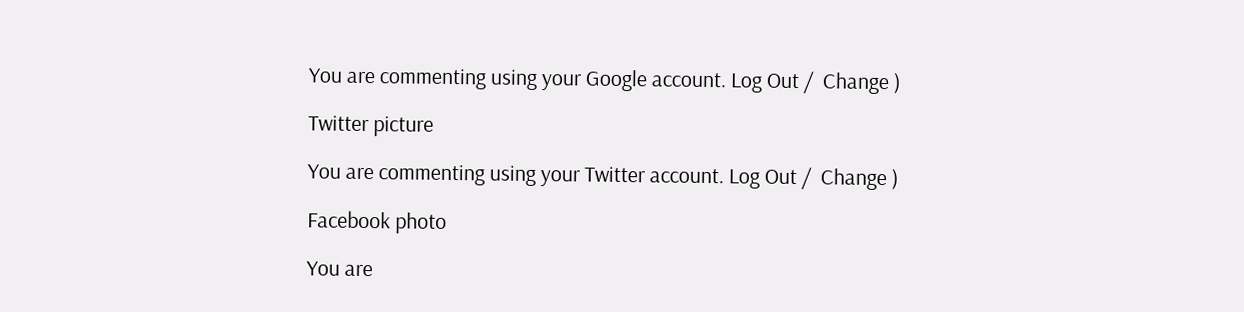You are commenting using your Google account. Log Out /  Change )

Twitter picture

You are commenting using your Twitter account. Log Out /  Change )

Facebook photo

You are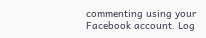commenting using your Facebook account. Log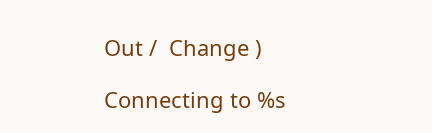Out /  Change )

Connecting to %s